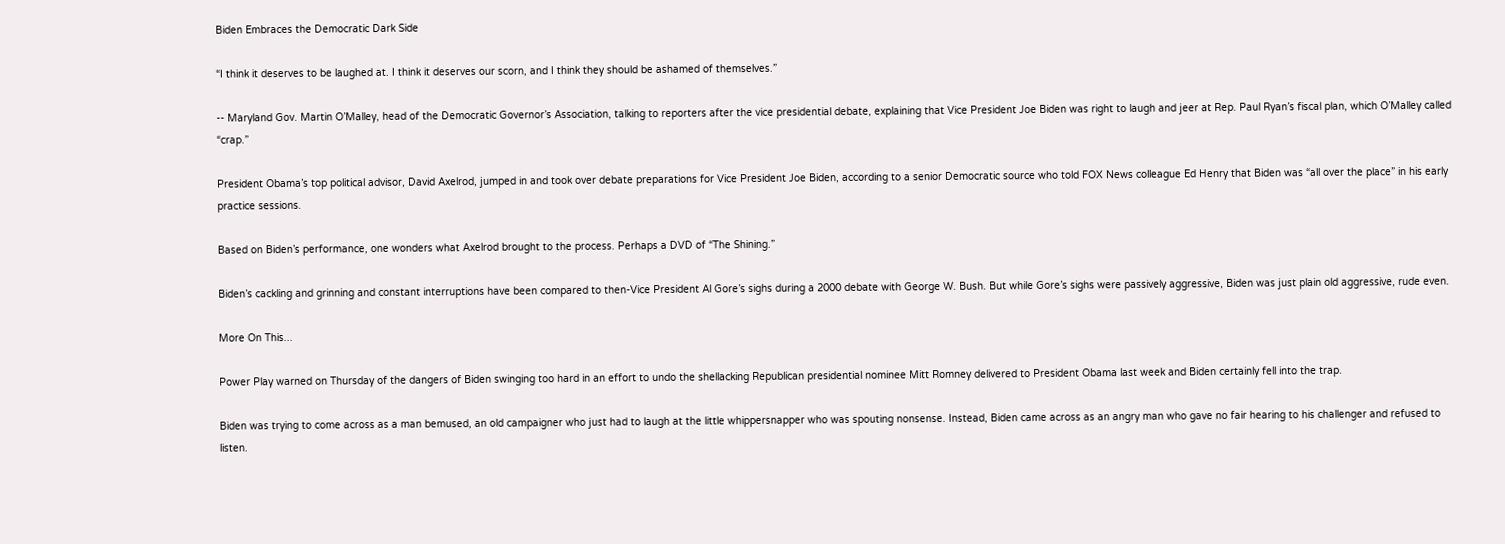Biden Embraces the Democratic Dark Side

“I think it deserves to be laughed at. I think it deserves our scorn, and I think they should be ashamed of themselves.”

-- Maryland Gov. Martin O’Malley, head of the Democratic Governor’s Association, talking to reporters after the vice presidential debate, explaining that Vice President Joe Biden was right to laugh and jeer at Rep. Paul Ryan’s fiscal plan, which O’Malley called “crap.”

President Obama’s top political advisor, David Axelrod, jumped in and took over debate preparations for Vice President Joe Biden, according to a senior Democratic source who told FOX News colleague Ed Henry that Biden was “all over the place” in his early practice sessions.

Based on Biden’s performance, one wonders what Axelrod brought to the process. Perhaps a DVD of “The Shining.”

Biden’s cackling and grinning and constant interruptions have been compared to then-Vice President Al Gore’s sighs during a 2000 debate with George W. Bush. But while Gore’s sighs were passively aggressive, Biden was just plain old aggressive, rude even.

More On This...

Power Play warned on Thursday of the dangers of Biden swinging too hard in an effort to undo the shellacking Republican presidential nominee Mitt Romney delivered to President Obama last week and Biden certainly fell into the trap.

Biden was trying to come across as a man bemused, an old campaigner who just had to laugh at the little whippersnapper who was spouting nonsense. Instead, Biden came across as an angry man who gave no fair hearing to his challenger and refused to listen.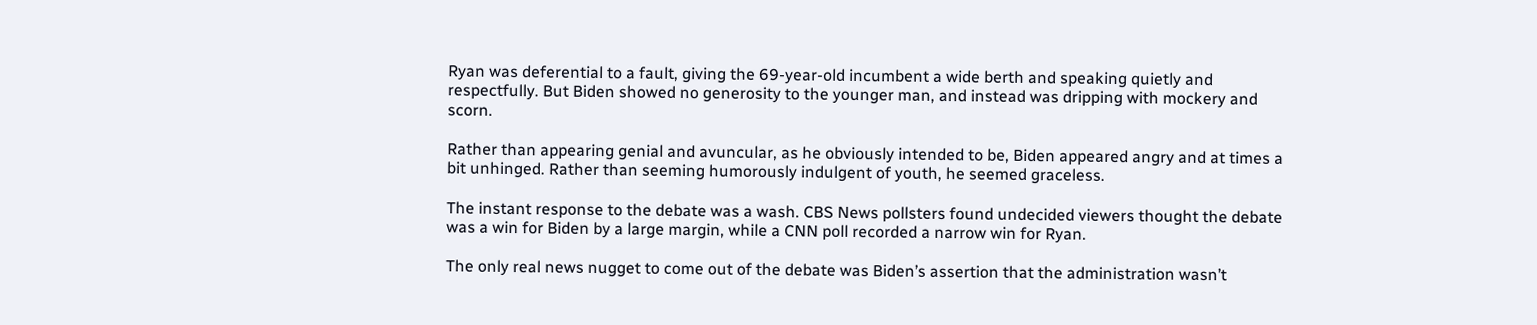Ryan was deferential to a fault, giving the 69-year-old incumbent a wide berth and speaking quietly and respectfully. But Biden showed no generosity to the younger man, and instead was dripping with mockery and scorn.

Rather than appearing genial and avuncular, as he obviously intended to be, Biden appeared angry and at times a bit unhinged. Rather than seeming humorously indulgent of youth, he seemed graceless.

The instant response to the debate was a wash. CBS News pollsters found undecided viewers thought the debate was a win for Biden by a large margin, while a CNN poll recorded a narrow win for Ryan.

The only real news nugget to come out of the debate was Biden’s assertion that the administration wasn’t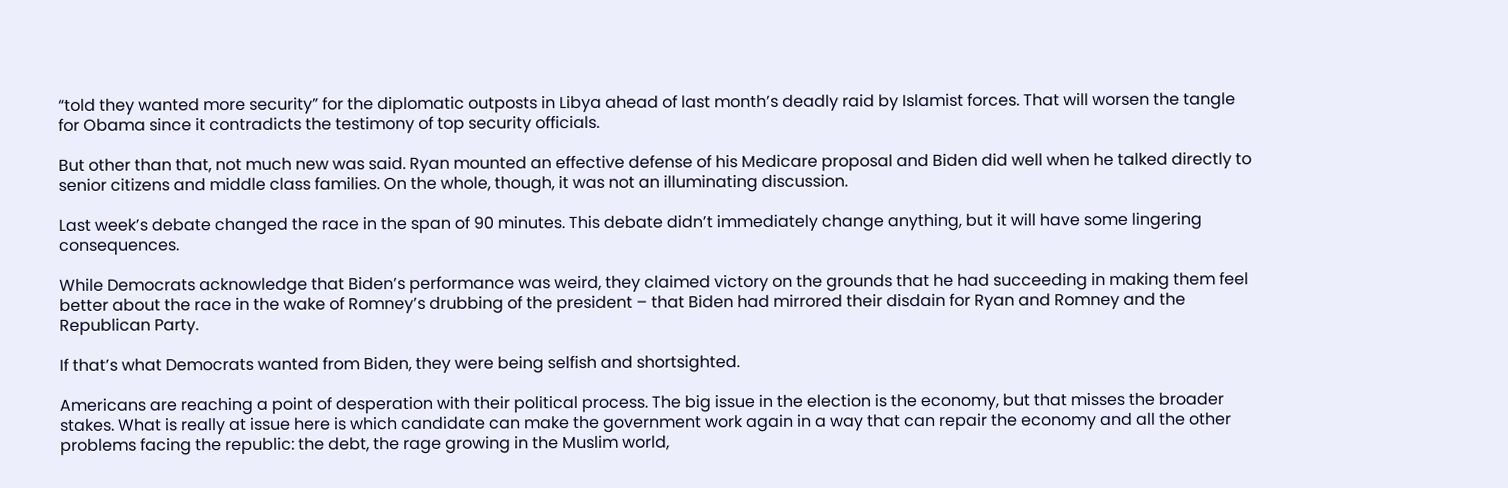“told they wanted more security” for the diplomatic outposts in Libya ahead of last month’s deadly raid by Islamist forces. That will worsen the tangle for Obama since it contradicts the testimony of top security officials.

But other than that, not much new was said. Ryan mounted an effective defense of his Medicare proposal and Biden did well when he talked directly to senior citizens and middle class families. On the whole, though, it was not an illuminating discussion.

Last week’s debate changed the race in the span of 90 minutes. This debate didn’t immediately change anything, but it will have some lingering consequences.

While Democrats acknowledge that Biden’s performance was weird, they claimed victory on the grounds that he had succeeding in making them feel better about the race in the wake of Romney’s drubbing of the president – that Biden had mirrored their disdain for Ryan and Romney and the Republican Party.

If that’s what Democrats wanted from Biden, they were being selfish and shortsighted.

Americans are reaching a point of desperation with their political process. The big issue in the election is the economy, but that misses the broader stakes. What is really at issue here is which candidate can make the government work again in a way that can repair the economy and all the other problems facing the republic: the debt, the rage growing in the Muslim world,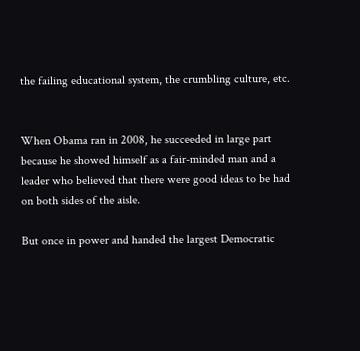the failing educational system, the crumbling culture, etc.


When Obama ran in 2008, he succeeded in large part because he showed himself as a fair-minded man and a leader who believed that there were good ideas to be had on both sides of the aisle.

But once in power and handed the largest Democratic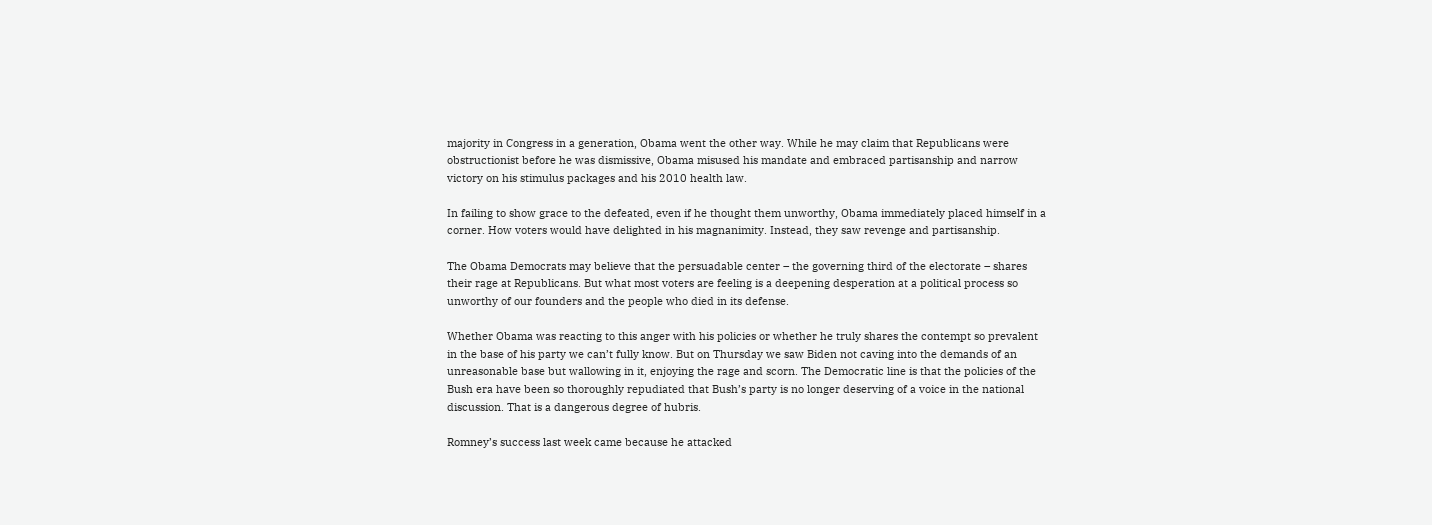majority in Congress in a generation, Obama went the other way. While he may claim that Republicans were obstructionist before he was dismissive, Obama misused his mandate and embraced partisanship and narrow victory on his stimulus packages and his 2010 health law.

In failing to show grace to the defeated, even if he thought them unworthy, Obama immediately placed himself in a corner. How voters would have delighted in his magnanimity. Instead, they saw revenge and partisanship.

The Obama Democrats may believe that the persuadable center – the governing third of the electorate – shares their rage at Republicans. But what most voters are feeling is a deepening desperation at a political process so unworthy of our founders and the people who died in its defense.

Whether Obama was reacting to this anger with his policies or whether he truly shares the contempt so prevalent in the base of his party we can’t fully know. But on Thursday we saw Biden not caving into the demands of an unreasonable base but wallowing in it, enjoying the rage and scorn. The Democratic line is that the policies of the Bush era have been so thoroughly repudiated that Bush’s party is no longer deserving of a voice in the national discussion. That is a dangerous degree of hubris.

Romney’s success last week came because he attacked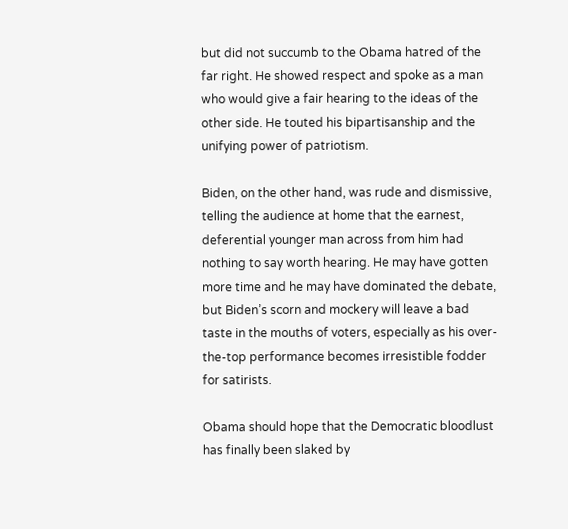but did not succumb to the Obama hatred of the far right. He showed respect and spoke as a man who would give a fair hearing to the ideas of the other side. He touted his bipartisanship and the unifying power of patriotism.

Biden, on the other hand, was rude and dismissive, telling the audience at home that the earnest, deferential younger man across from him had nothing to say worth hearing. He may have gotten more time and he may have dominated the debate, but Biden’s scorn and mockery will leave a bad taste in the mouths of voters, especially as his over-the-top performance becomes irresistible fodder for satirists.

Obama should hope that the Democratic bloodlust has finally been slaked by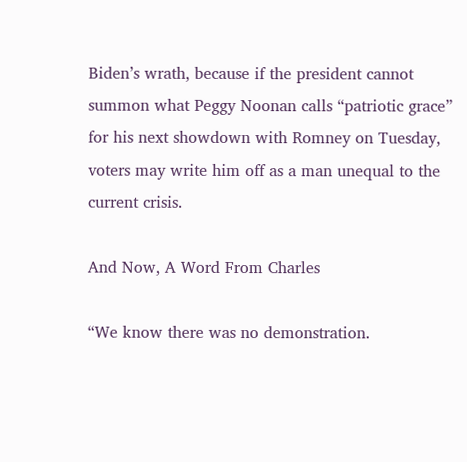Biden’s wrath, because if the president cannot summon what Peggy Noonan calls “patriotic grace” for his next showdown with Romney on Tuesday, voters may write him off as a man unequal to the current crisis.

And Now, A Word From Charles

“We know there was no demonstration.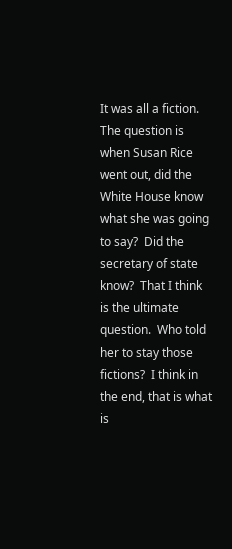It was all a fiction.  The question is when Susan Rice went out, did the White House know what she was going to say?  Did the secretary of state know?  That I think is the ultimate question.  Who told her to stay those fictions?  I think in the end, that is what is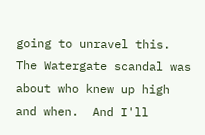going to unravel this.  The Watergate scandal was about who knew up high and when.  And I'll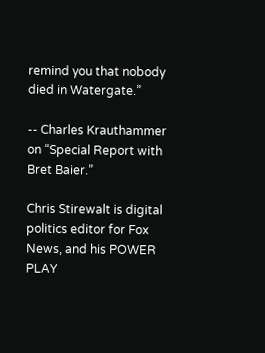remind you that nobody died in Watergate.”

-- Charles Krauthammer on “Special Report with Bret Baier.”

Chris Stirewalt is digital politics editor for Fox News, and his POWER PLAY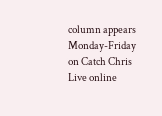column appears Monday-Friday on Catch Chris Live online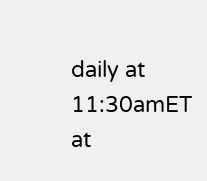daily at 11:30amET  at